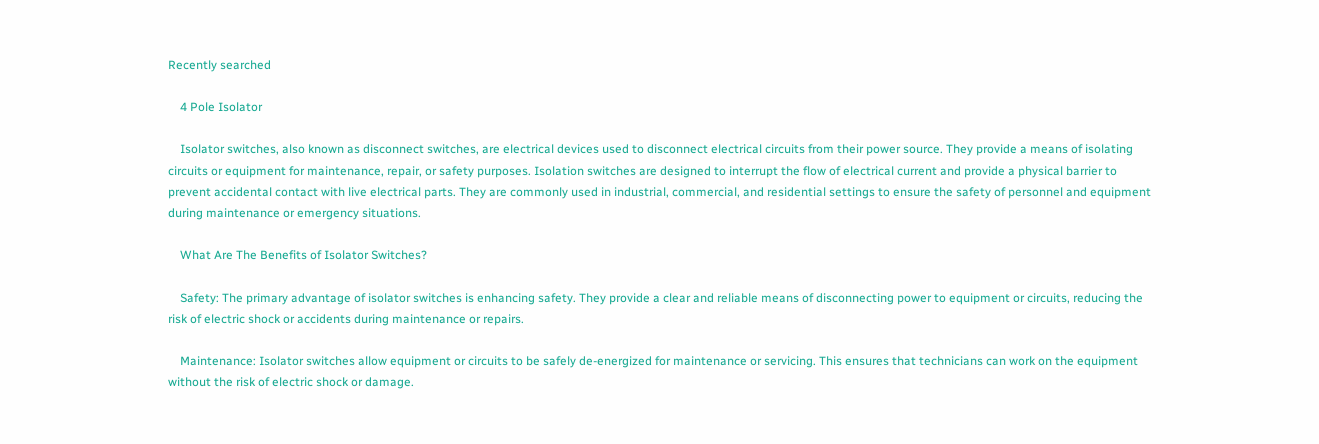Recently searched

    4 Pole Isolator

    Isolator switches, also known as disconnect switches, are electrical devices used to disconnect electrical circuits from their power source. They provide a means of isolating circuits or equipment for maintenance, repair, or safety purposes. Isolation switches are designed to interrupt the flow of electrical current and provide a physical barrier to prevent accidental contact with live electrical parts. They are commonly used in industrial, commercial, and residential settings to ensure the safety of personnel and equipment during maintenance or emergency situations.

    What Are The Benefits of Isolator Switches?

    Safety: The primary advantage of isolator switches is enhancing safety. They provide a clear and reliable means of disconnecting power to equipment or circuits, reducing the risk of electric shock or accidents during maintenance or repairs.

    Maintenance: Isolator switches allow equipment or circuits to be safely de-energized for maintenance or servicing. This ensures that technicians can work on the equipment without the risk of electric shock or damage.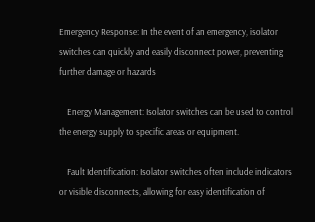Emergency Response: In the event of an emergency, isolator switches can quickly and easily disconnect power, preventing further damage or hazards

    Energy Management: Isolator switches can be used to control the energy supply to specific areas or equipment.

    Fault Identification: Isolator switches often include indicators or visible disconnects, allowing for easy identification of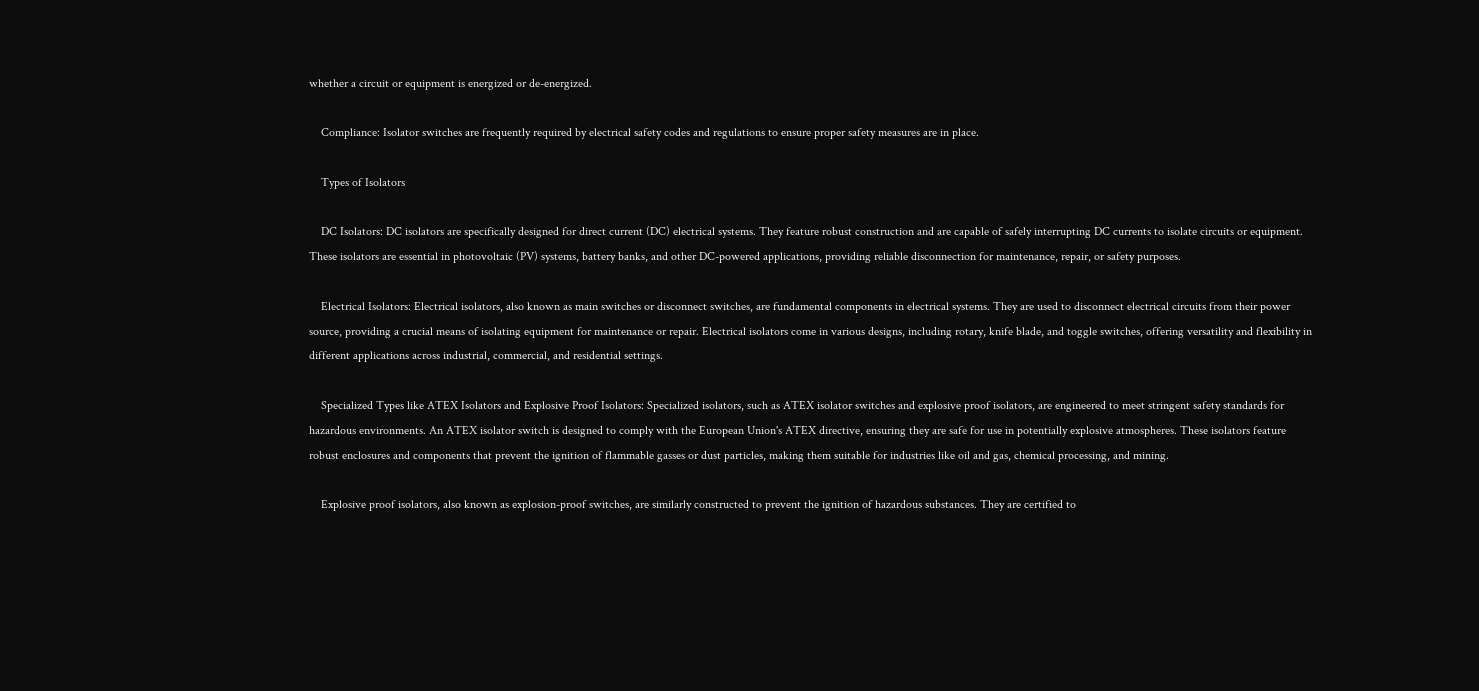whether a circuit or equipment is energized or de-energized.

    Compliance: Isolator switches are frequently required by electrical safety codes and regulations to ensure proper safety measures are in place.

    Types of Isolators

    DC Isolators: DC isolators are specifically designed for direct current (DC) electrical systems. They feature robust construction and are capable of safely interrupting DC currents to isolate circuits or equipment. These isolators are essential in photovoltaic (PV) systems, battery banks, and other DC-powered applications, providing reliable disconnection for maintenance, repair, or safety purposes.

    Electrical Isolators: Electrical isolators, also known as main switches or disconnect switches, are fundamental components in electrical systems. They are used to disconnect electrical circuits from their power source, providing a crucial means of isolating equipment for maintenance or repair. Electrical isolators come in various designs, including rotary, knife blade, and toggle switches, offering versatility and flexibility in different applications across industrial, commercial, and residential settings.

    Specialized Types like ATEX Isolators and Explosive Proof Isolators: Specialized isolators, such as ATEX isolator switches and explosive proof isolators, are engineered to meet stringent safety standards for hazardous environments. An ATEX isolator switch is designed to comply with the European Union's ATEX directive, ensuring they are safe for use in potentially explosive atmospheres. These isolators feature robust enclosures and components that prevent the ignition of flammable gasses or dust particles, making them suitable for industries like oil and gas, chemical processing, and mining.

    Explosive proof isolators, also known as explosion-proof switches, are similarly constructed to prevent the ignition of hazardous substances. They are certified to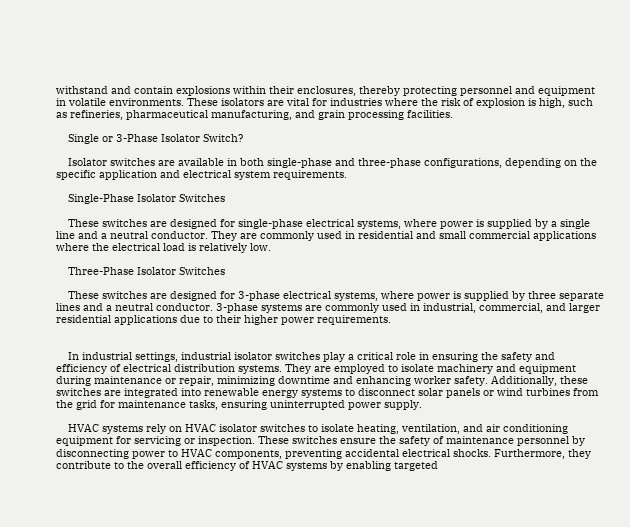withstand and contain explosions within their enclosures, thereby protecting personnel and equipment in volatile environments. These isolators are vital for industries where the risk of explosion is high, such as refineries, pharmaceutical manufacturing, and grain processing facilities.

    Single or 3-Phase Isolator Switch?

    Isolator switches are available in both single-phase and three-phase configurations, depending on the specific application and electrical system requirements.

    Single-Phase Isolator Switches

    These switches are designed for single-phase electrical systems, where power is supplied by a single line and a neutral conductor. They are commonly used in residential and small commercial applications where the electrical load is relatively low.

    Three-Phase Isolator Switches

    These switches are designed for 3-phase electrical systems, where power is supplied by three separate lines and a neutral conductor. 3-phase systems are commonly used in industrial, commercial, and larger residential applications due to their higher power requirements.


    In industrial settings, industrial isolator switches play a critical role in ensuring the safety and efficiency of electrical distribution systems. They are employed to isolate machinery and equipment during maintenance or repair, minimizing downtime and enhancing worker safety. Additionally, these switches are integrated into renewable energy systems to disconnect solar panels or wind turbines from the grid for maintenance tasks, ensuring uninterrupted power supply.

    HVAC systems rely on HVAC isolator switches to isolate heating, ventilation, and air conditioning equipment for servicing or inspection. These switches ensure the safety of maintenance personnel by disconnecting power to HVAC components, preventing accidental electrical shocks. Furthermore, they contribute to the overall efficiency of HVAC systems by enabling targeted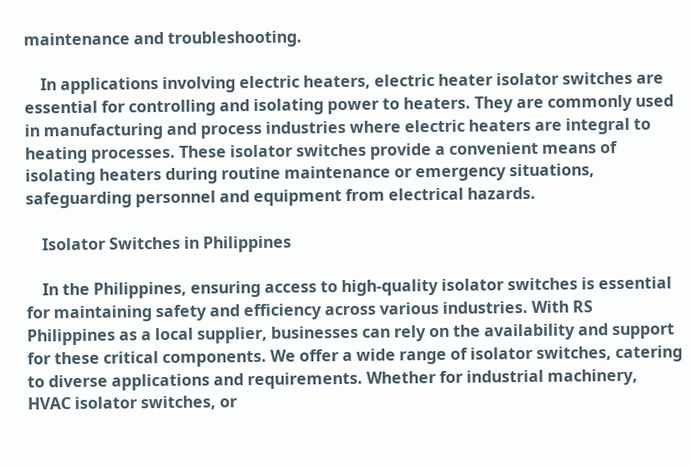maintenance and troubleshooting.

    In applications involving electric heaters, electric heater isolator switches are essential for controlling and isolating power to heaters. They are commonly used in manufacturing and process industries where electric heaters are integral to heating processes. These isolator switches provide a convenient means of isolating heaters during routine maintenance or emergency situations, safeguarding personnel and equipment from electrical hazards.

    Isolator Switches in Philippines

    In the Philippines, ensuring access to high-quality isolator switches is essential for maintaining safety and efficiency across various industries. With RS Philippines as a local supplier, businesses can rely on the availability and support for these critical components. We offer a wide range of isolator switches, catering to diverse applications and requirements. Whether for industrial machinery, HVAC isolator switches, or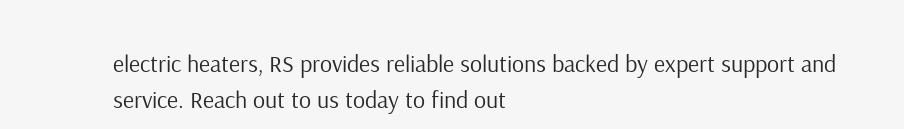electric heaters, RS provides reliable solutions backed by expert support and service. Reach out to us today to find out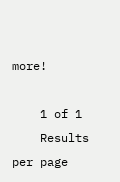more!

    1 of 1
    Results per page